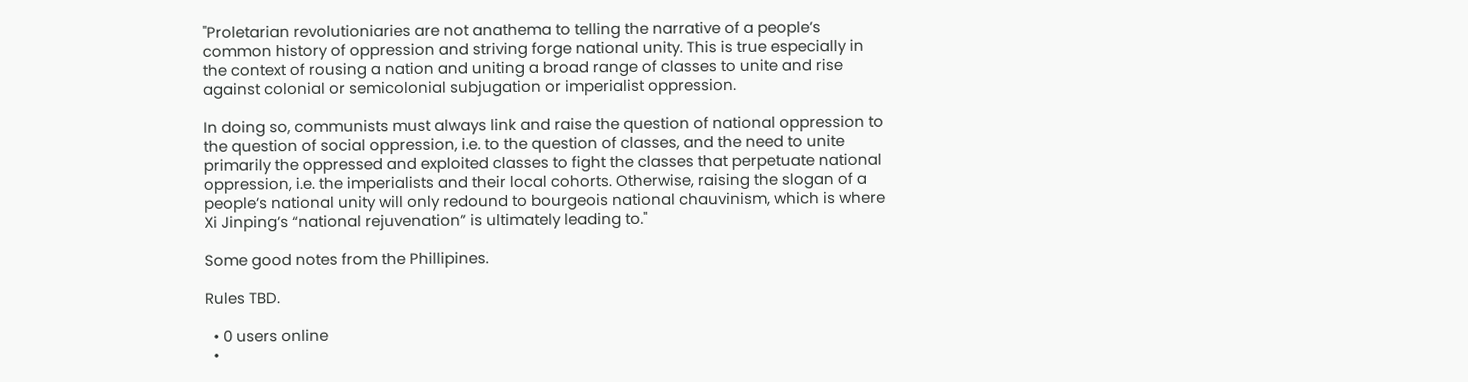"Proletarian revolutioniaries are not anathema to telling the narrative of a people’s common history of oppression and striving forge national unity. This is true especially in the context of rousing a nation and uniting a broad range of classes to unite and rise against colonial or semicolonial subjugation or imperialist oppression.

In doing so, communists must always link and raise the question of national oppression to the question of social oppression, i.e. to the question of classes, and the need to unite primarily the oppressed and exploited classes to fight the classes that perpetuate national oppression, i.e. the imperialists and their local cohorts. Otherwise, raising the slogan of a people’s national unity will only redound to bourgeois national chauvinism, which is where Xi Jinping’s “national rejuvenation” is ultimately leading to."

Some good notes from the Phillipines.

Rules TBD.

  • 0 users online
  •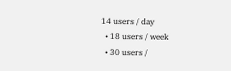14 users / day
  • 18 users / week
  • 30 users /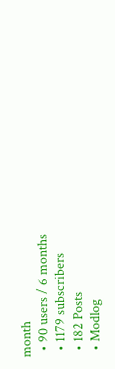month
  • 90 users / 6 months
  • 1179 subscribers
  • 182 Posts
  • Modlog